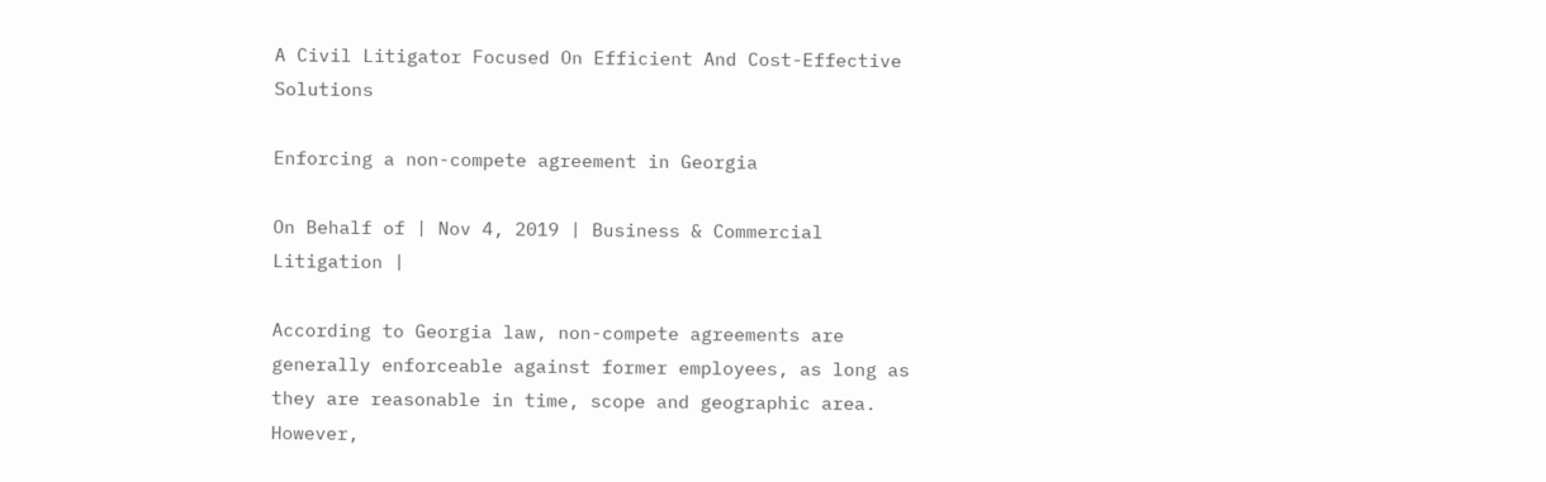A Civil Litigator Focused On Efficient And Cost-Effective Solutions

Enforcing a non-compete agreement in Georgia

On Behalf of | Nov 4, 2019 | Business & Commercial Litigation |

According to Georgia law, non-compete agreements are generally enforceable against former employees, as long as they are reasonable in time, scope and geographic area. However,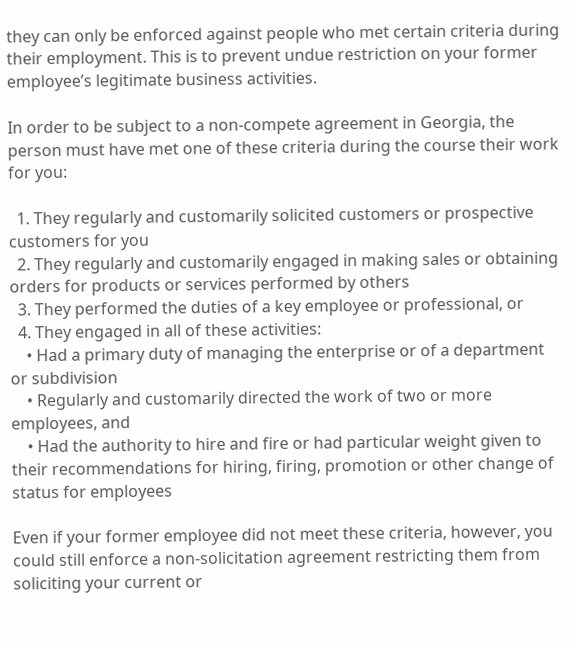they can only be enforced against people who met certain criteria during their employment. This is to prevent undue restriction on your former employee’s legitimate business activities.

In order to be subject to a non-compete agreement in Georgia, the person must have met one of these criteria during the course their work for you:

  1. They regularly and customarily solicited customers or prospective customers for you
  2. They regularly and customarily engaged in making sales or obtaining orders for products or services performed by others
  3. They performed the duties of a key employee or professional, or
  4. They engaged in all of these activities:
    • Had a primary duty of managing the enterprise or of a department or subdivision
    • Regularly and customarily directed the work of two or more employees, and
    • Had the authority to hire and fire or had particular weight given to their recommendations for hiring, firing, promotion or other change of status for employees

Even if your former employee did not meet these criteria, however, you could still enforce a non-solicitation agreement restricting them from soliciting your current or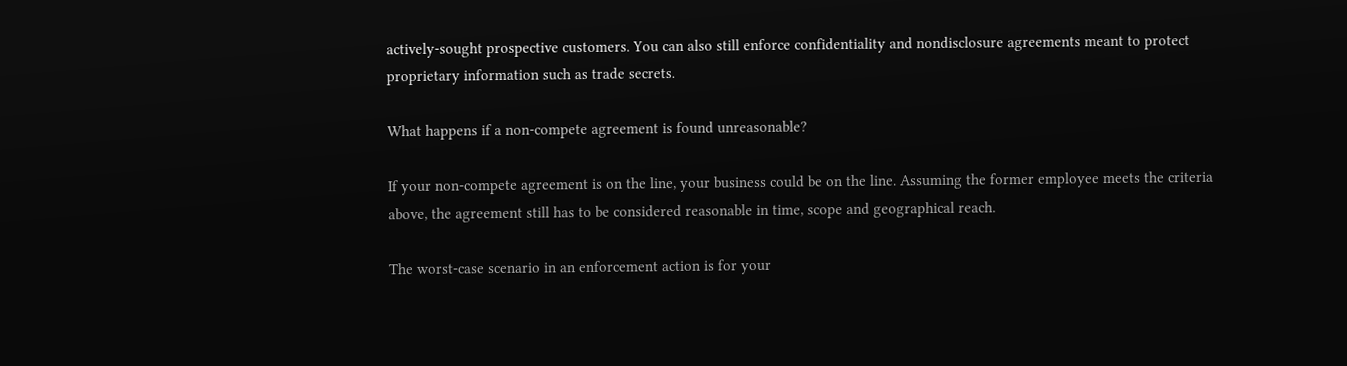actively-sought prospective customers. You can also still enforce confidentiality and nondisclosure agreements meant to protect proprietary information such as trade secrets.

What happens if a non-compete agreement is found unreasonable?

If your non-compete agreement is on the line, your business could be on the line. Assuming the former employee meets the criteria above, the agreement still has to be considered reasonable in time, scope and geographical reach.

The worst-case scenario in an enforcement action is for your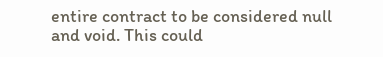entire contract to be considered null and void. This could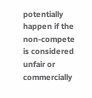potentially happen if the non-compete is considered unfair or commercially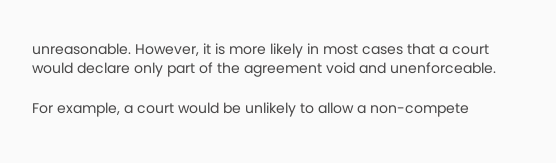unreasonable. However, it is more likely in most cases that a court would declare only part of the agreement void and unenforceable.

For example, a court would be unlikely to allow a non-compete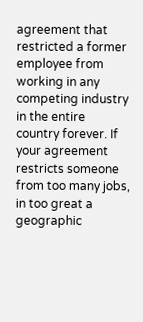agreement that restricted a former employee from working in any competing industry in the entire country forever. If your agreement restricts someone from too many jobs, in too great a geographic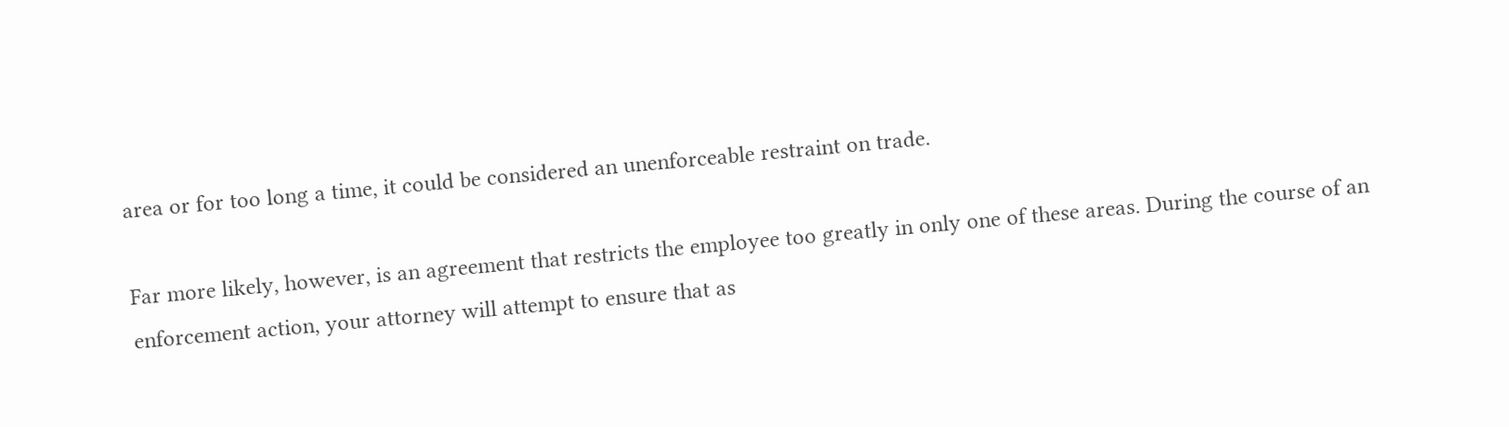area or for too long a time, it could be considered an unenforceable restraint on trade.

Far more likely, however, is an agreement that restricts the employee too greatly in only one of these areas. During the course of an enforcement action, your attorney will attempt to ensure that as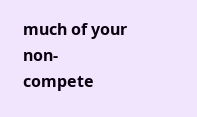much of your non-compete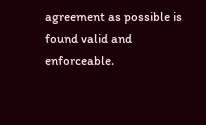agreement as possible is found valid and enforceable.